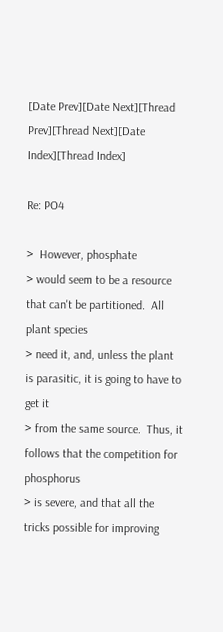[Date Prev][Date Next][Thread Prev][Thread Next][Date Index][Thread Index]

Re: PO4

>  However, phosphate
> would seem to be a resource that can't be partitioned.  All plant species
> need it, and, unless the plant is parasitic, it is going to have to get it
> from the same source.  Thus, it follows that the competition for phosphorus
> is severe, and that all the tricks possible for improving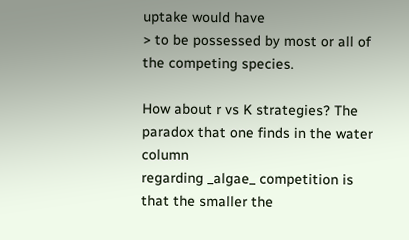uptake would have
> to be possessed by most or all of the competing species.

How about r vs K strategies? The paradox that one finds in the water column
regarding _algae_ competition is that the smaller the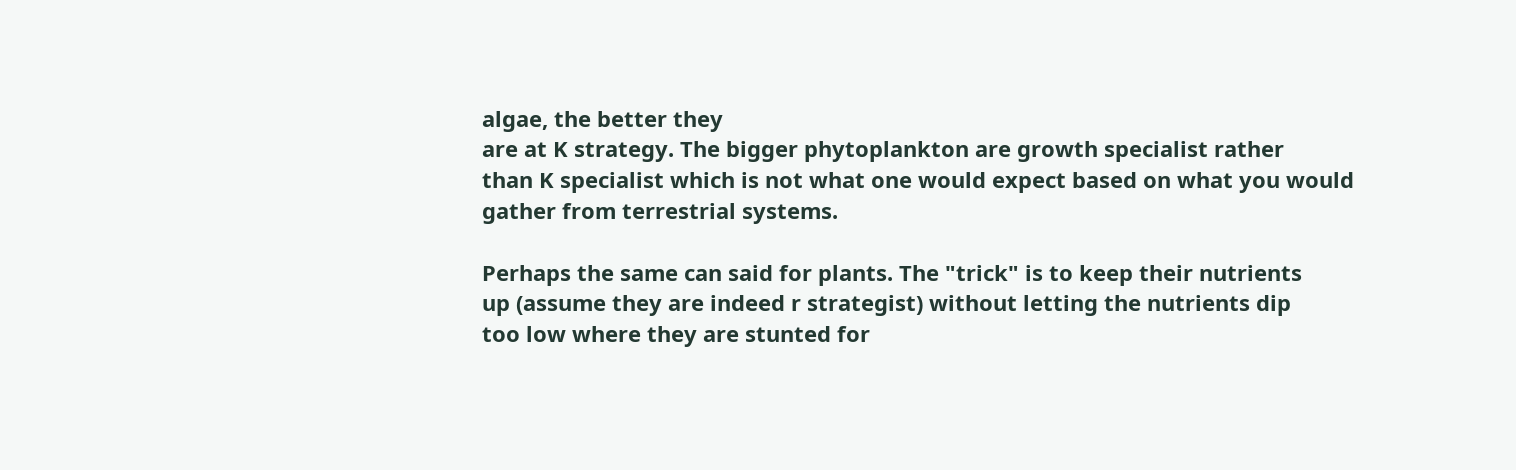algae, the better they
are at K strategy. The bigger phytoplankton are growth specialist rather
than K specialist which is not what one would expect based on what you would
gather from terrestrial systems.

Perhaps the same can said for plants. The "trick" is to keep their nutrients
up (assume they are indeed r strategist) without letting the nutrients dip
too low where they are stunted for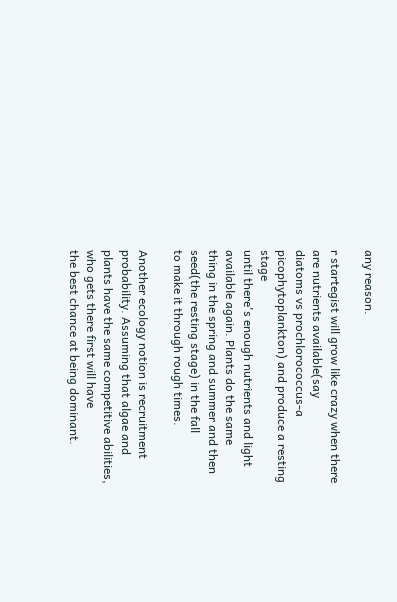any reason.

r startegist will grow like crazy when there are nutrients available(say
diatoms vs prochlorococcus-a picophytoplankton) and produce a resting stage
until there's enough nutrients and light available again. Plants do the same
thing in the spring and summer and then seed(the resting stage) in the fall
to make it through rough times.

Another ecology notion is recruitment probability. Assuming that algae and
plants have the same competitive abilities, who gets there first will have
the best chance at being dominant.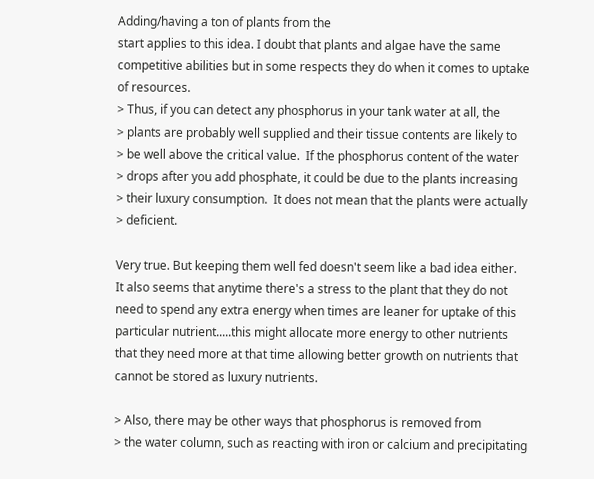Adding/having a ton of plants from the
start applies to this idea. I doubt that plants and algae have the same
competitive abilities but in some respects they do when it comes to uptake
of resources.
> Thus, if you can detect any phosphorus in your tank water at all, the
> plants are probably well supplied and their tissue contents are likely to
> be well above the critical value.  If the phosphorus content of the water
> drops after you add phosphate, it could be due to the plants increasing
> their luxury consumption.  It does not mean that the plants were actually
> deficient.

Very true. But keeping them well fed doesn't seem like a bad idea either.
It also seems that anytime there's a stress to the plant that they do not
need to spend any extra energy when times are leaner for uptake of this
particular nutrient.....this might allocate more energy to other nutrients
that they need more at that time allowing better growth on nutrients that
cannot be stored as luxury nutrients.

> Also, there may be other ways that phosphorus is removed from
> the water column, such as reacting with iron or calcium and precipitating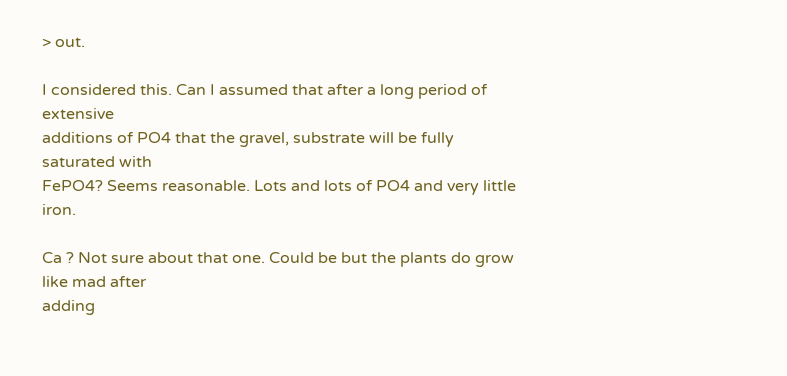> out.

I considered this. Can I assumed that after a long period of extensive
additions of PO4 that the gravel, substrate will be fully saturated with
FePO4? Seems reasonable. Lots and lots of PO4 and very little iron.

Ca ? Not sure about that one. Could be but the plants do grow like mad after
adding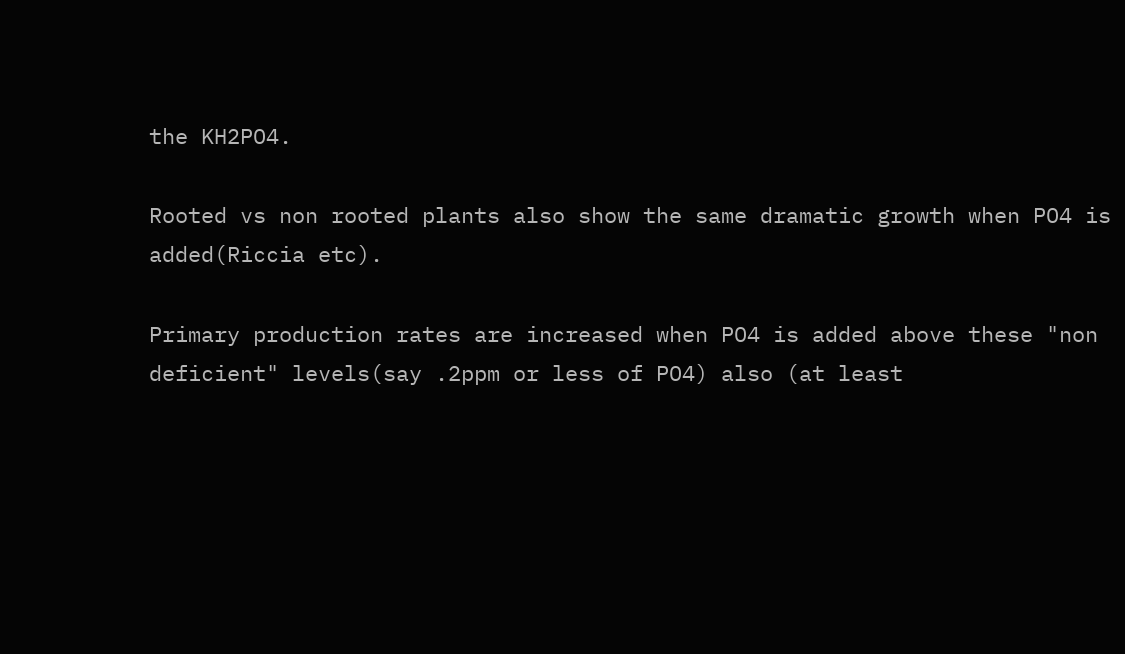the KH2PO4.

Rooted vs non rooted plants also show the same dramatic growth when PO4 is
added(Riccia etc).

Primary production rates are increased when PO4 is added above these "non
deficient" levels(say .2ppm or less of PO4) also (at least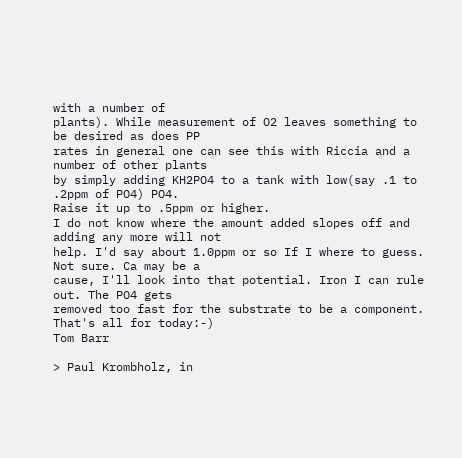with a number of
plants). While measurement of O2 leaves something to be desired as does PP
rates in general one can see this with Riccia and a number of other plants
by simply adding KH2PO4 to a tank with low(say .1 to .2ppm of PO4) PO4.
Raise it up to .5ppm or higher.
I do not know where the amount added slopes off and adding any more will not
help. I'd say about 1.0ppm or so If I where to guess. Not sure. Ca may be a
cause, I'll look into that potential. Iron I can rule out. The PO4 gets
removed too fast for the substrate to be a component.
That's all for today:-)
Tom Barr

> Paul Krombholz, in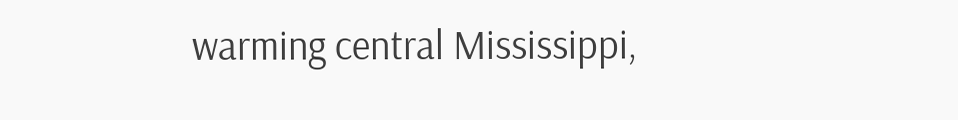warming central Mississippi,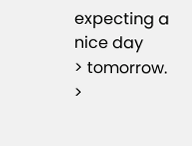expecting a nice day
> tomorrow.
>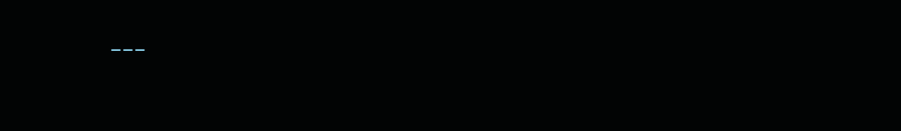---